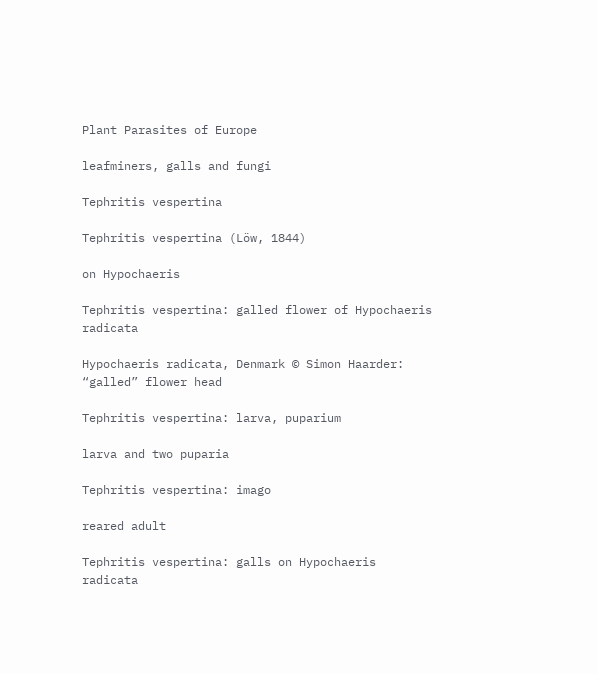Plant Parasites of Europe

leafminers, galls and fungi

Tephritis vespertina

Tephritis vespertina (Löw, 1844)

on Hypochaeris

Tephritis vespertina: galled flower of Hypochaeris radicata

Hypochaeris radicata, Denmark © Simon Haarder: “galled” flower head

Tephritis vespertina: larva, puparium

larva and two puparia

Tephritis vespertina: imago

reared adult

Tephritis vespertina: galls on Hypochaeris radicata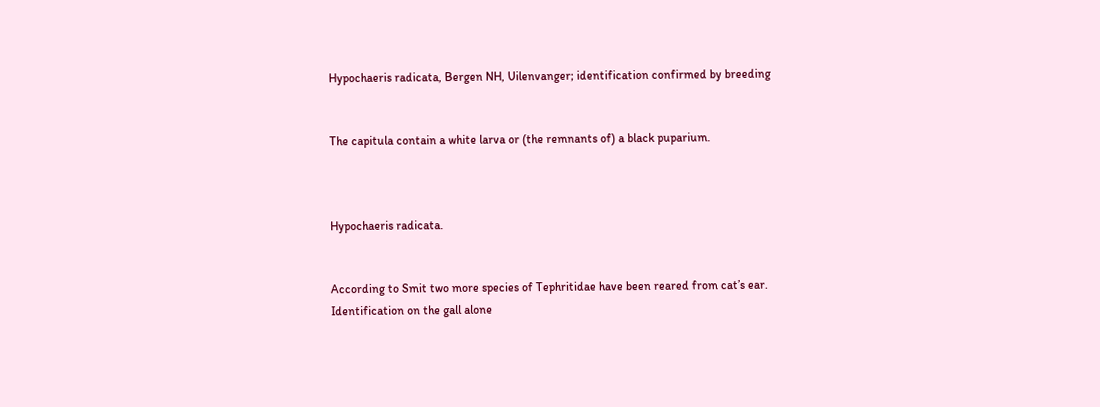Hypochaeris radicata, Bergen NH, Uilenvanger; identification confirmed by breeding


The capitula contain a white larva or (the remnants of) a black puparium.



Hypochaeris radicata.


According to Smit two more species of Tephritidae have been reared from cat’s ear. Identification on the gall alone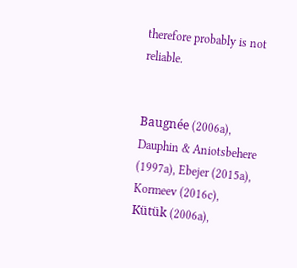therefore probably is not reliable.


Baugnée (2006a), Dauphin & Aniotsbehere (1997a), Ebejer (2015a), Kormeev (2016c), Kütük (2006a),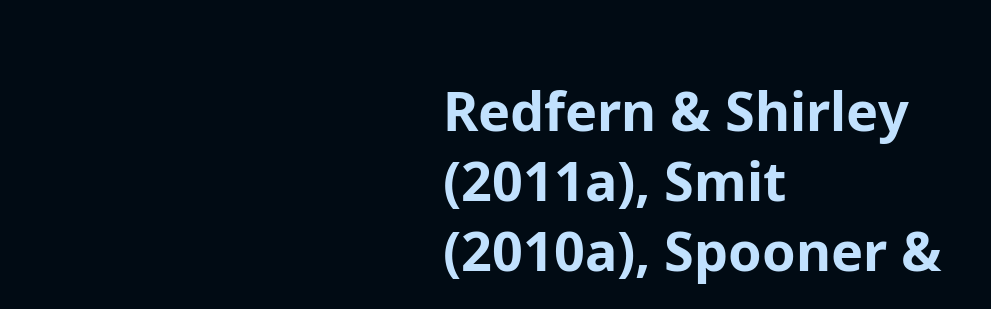Redfern & Shirley (2011a), Smit (2010a), Spooner &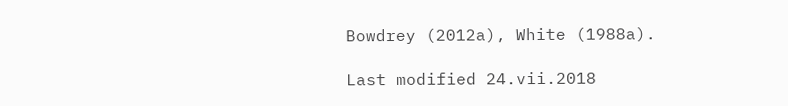Bowdrey (2012a), White (1988a).

Last modified 24.vii.2018